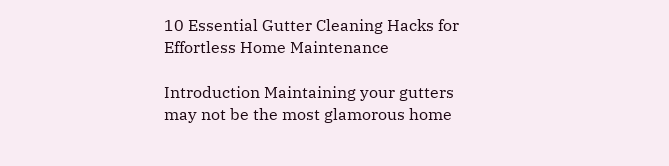10 Essential Gutter Cleaning Hacks for Effortless Home Maintenance

Introduction Maintaining your gutters may not be the most glamorous home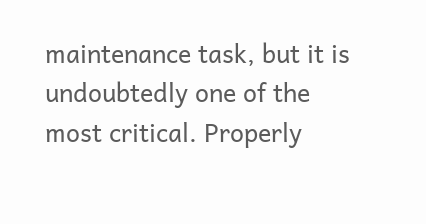maintenance task, but it is undoubtedly one of the most critical. Properly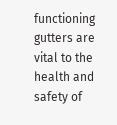functioning gutters are vital to the health and safety of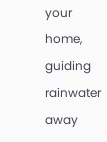your home, guiding rainwater away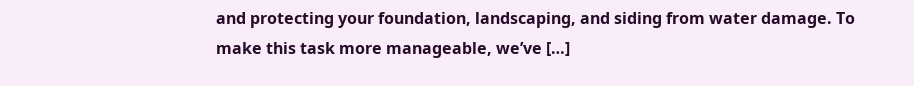and protecting your foundation, landscaping, and siding from water damage. To make this task more manageable, we’ve […]